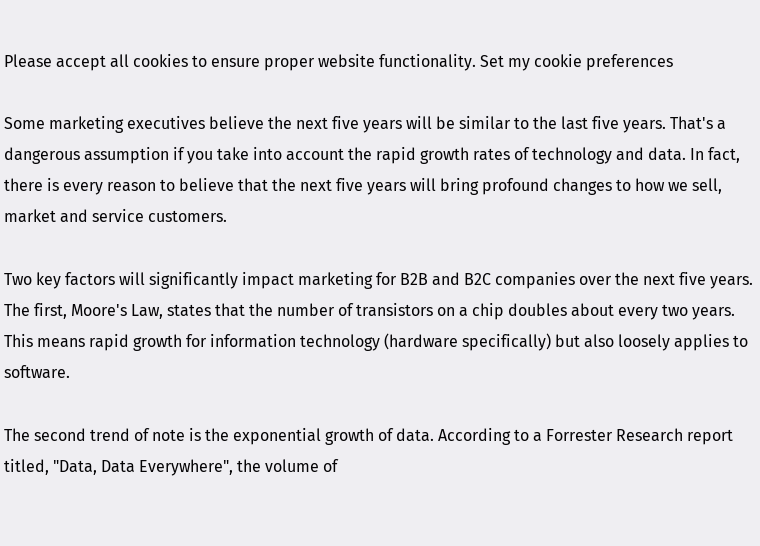Please accept all cookies to ensure proper website functionality. Set my cookie preferences

Some marketing executives believe the next five years will be similar to the last five years. That's a dangerous assumption if you take into account the rapid growth rates of technology and data. In fact, there is every reason to believe that the next five years will bring profound changes to how we sell, market and service customers.

Two key factors will significantly impact marketing for B2B and B2C companies over the next five years. The first, Moore's Law, states that the number of transistors on a chip doubles about every two years. This means rapid growth for information technology (hardware specifically) but also loosely applies to software.

The second trend of note is the exponential growth of data. According to a Forrester Research report titled, "Data, Data Everywhere", the volume of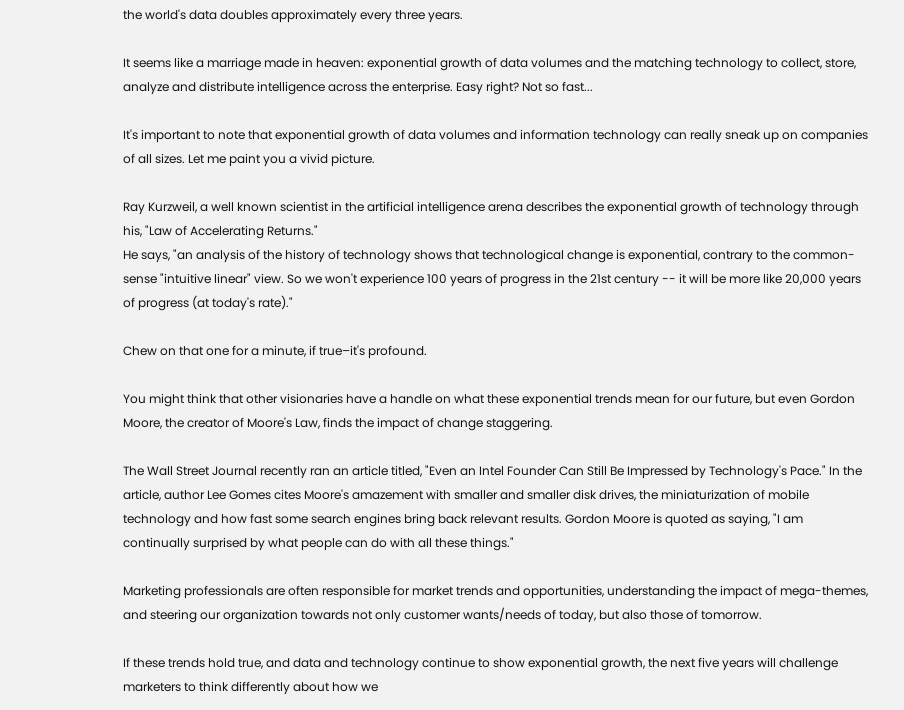the world's data doubles approximately every three years.

It seems like a marriage made in heaven: exponential growth of data volumes and the matching technology to collect, store, analyze and distribute intelligence across the enterprise. Easy right? Not so fast...

It's important to note that exponential growth of data volumes and information technology can really sneak up on companies of all sizes. Let me paint you a vivid picture.

Ray Kurzweil, a well known scientist in the artificial intelligence arena describes the exponential growth of technology through his, "Law of Accelerating Returns."
He says, "an analysis of the history of technology shows that technological change is exponential, contrary to the common-sense "intuitive linear" view. So we won't experience 100 years of progress in the 21st century -- it will be more like 20,000 years of progress (at today's rate)."

Chew on that one for a minute, if true–it's profound.

You might think that other visionaries have a handle on what these exponential trends mean for our future, but even Gordon Moore, the creator of Moore's Law, finds the impact of change staggering.

The Wall Street Journal recently ran an article titled, "Even an Intel Founder Can Still Be Impressed by Technology's Pace." In the article, author Lee Gomes cites Moore's amazement with smaller and smaller disk drives, the miniaturization of mobile technology and how fast some search engines bring back relevant results. Gordon Moore is quoted as saying, "I am continually surprised by what people can do with all these things."

Marketing professionals are often responsible for market trends and opportunities, understanding the impact of mega-themes, and steering our organization towards not only customer wants/needs of today, but also those of tomorrow.

If these trends hold true, and data and technology continue to show exponential growth, the next five years will challenge marketers to think differently about how we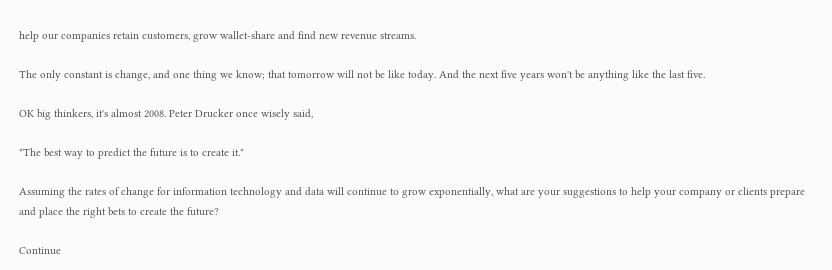help our companies retain customers, grow wallet-share and find new revenue streams.

The only constant is change, and one thing we know; that tomorrow will not be like today. And the next five years won't be anything like the last five.

OK big thinkers, it's almost 2008. Peter Drucker once wisely said,

"The best way to predict the future is to create it."

Assuming the rates of change for information technology and data will continue to grow exponentially, what are your suggestions to help your company or clients prepare and place the right bets to create the future?

Continue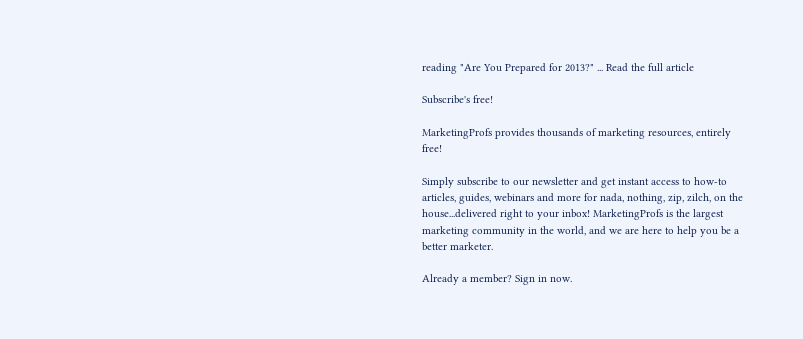reading "Are You Prepared for 2013?" ... Read the full article

Subscribe's free!

MarketingProfs provides thousands of marketing resources, entirely free!

Simply subscribe to our newsletter and get instant access to how-to articles, guides, webinars and more for nada, nothing, zip, zilch, on the house...delivered right to your inbox! MarketingProfs is the largest marketing community in the world, and we are here to help you be a better marketer.

Already a member? Sign in now.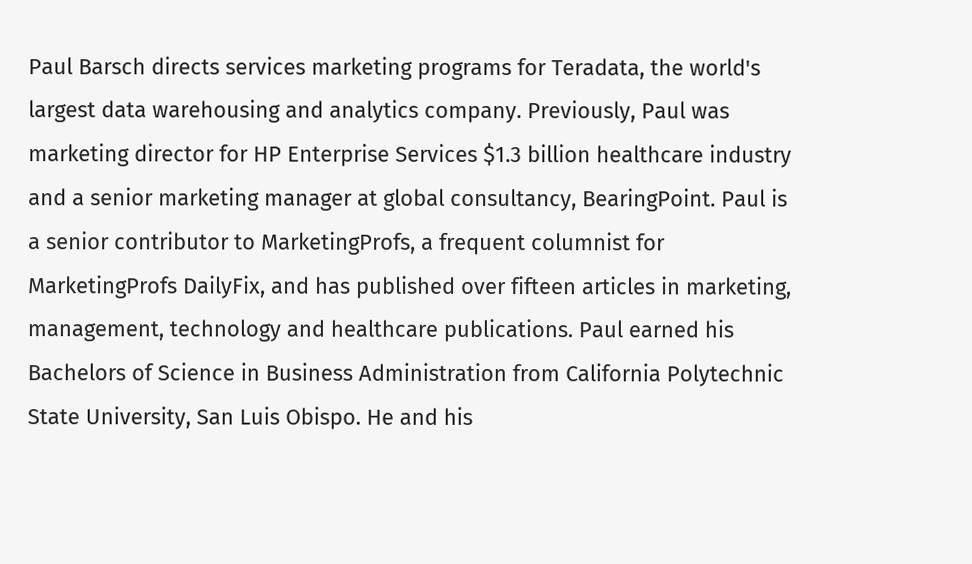Paul Barsch directs services marketing programs for Teradata, the world's largest data warehousing and analytics company. Previously, Paul was marketing director for HP Enterprise Services $1.3 billion healthcare industry and a senior marketing manager at global consultancy, BearingPoint. Paul is a senior contributor to MarketingProfs, a frequent columnist for MarketingProfs DailyFix, and has published over fifteen articles in marketing, management, technology and healthcare publications. Paul earned his Bachelors of Science in Business Administration from California Polytechnic State University, San Luis Obispo. He and his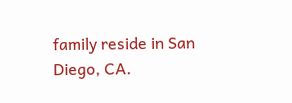family reside in San Diego, CA.